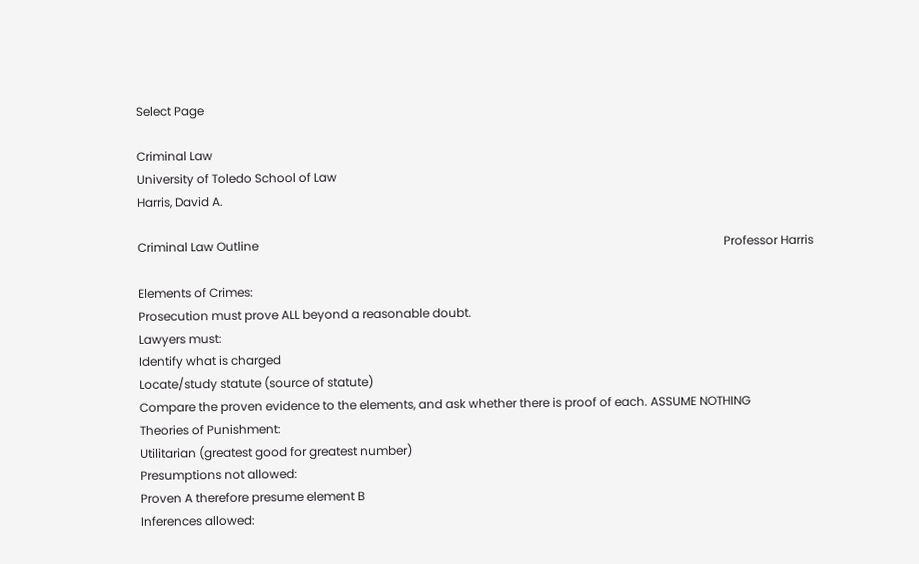Select Page

Criminal Law
University of Toledo School of Law
Harris, David A.

Criminal Law Outline                                                                                                                                                           Professor Harris

Elements of Crimes:
Prosecution must prove ALL beyond a reasonable doubt.
Lawyers must:
Identify what is charged
Locate/study statute (source of statute)
Compare the proven evidence to the elements, and ask whether there is proof of each. ASSUME NOTHING
Theories of Punishment:
Utilitarian (greatest good for greatest number)
Presumptions not allowed:
Proven A therefore presume element B
Inferences allowed: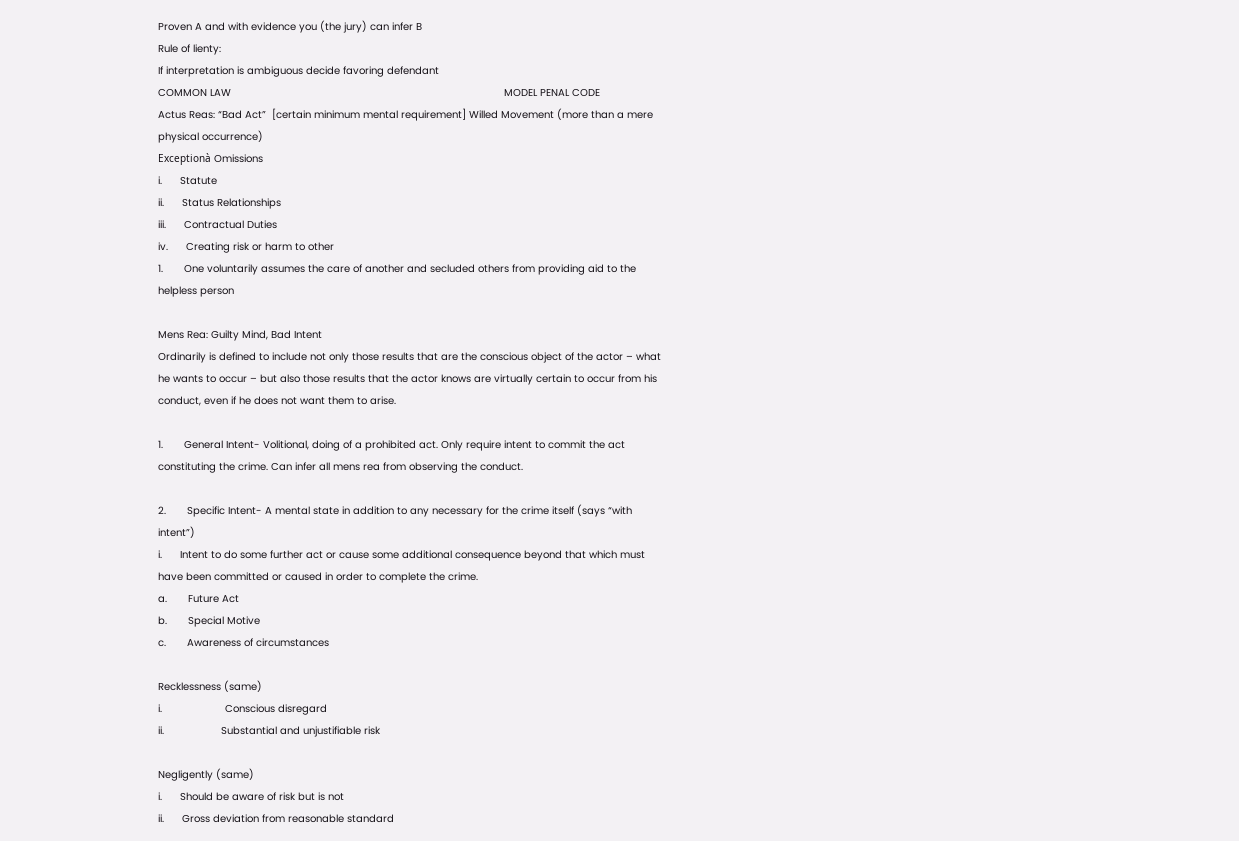Proven A and with evidence you (the jury) can infer B
Rule of lienty:
If interpretation is ambiguous decide favoring defendant
COMMON LAW                                                                                           MODEL PENAL CODE
Actus Reas: “Bad Act”  [certain minimum mental requirement] Willed Movement (more than a mere physical occurrence)
Exceptionà Omissions
i.      Statute
ii.      Status Relationships
iii.      Contractual Duties
iv.      Creating risk or harm to other
1.       One voluntarily assumes the care of another and secluded others from providing aid to the helpless person

Mens Rea: Guilty Mind, Bad Intent
Ordinarily is defined to include not only those results that are the conscious object of the actor – what he wants to occur – but also those results that the actor knows are virtually certain to occur from his conduct, even if he does not want them to arise.

1.       General Intent- Volitional, doing of a prohibited act. Only require intent to commit the act constituting the crime. Can infer all mens rea from observing the conduct.

2.       Specific Intent- A mental state in addition to any necessary for the crime itself (says “with intent”)
i.      Intent to do some further act or cause some additional consequence beyond that which must have been committed or caused in order to complete the crime.
a.       Future Act
b.       Special Motive
c.       Awareness of circumstances

Recklessness (same)
i.                     Conscious disregard
ii.                   Substantial and unjustifiable risk

Negligently (same)
i.      Should be aware of risk but is not
ii.      Gross deviation from reasonable standard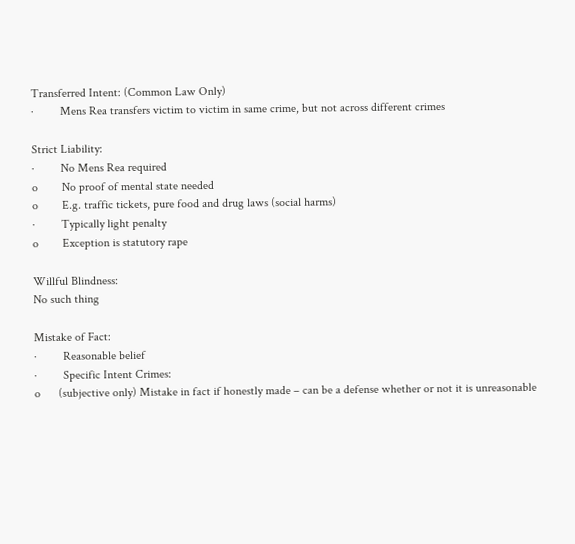Transferred Intent: (Common Law Only)
·         Mens Rea transfers victim to victim in same crime, but not across different crimes

Strict Liability:
·         No Mens Rea required
o        No proof of mental state needed
o        E.g. traffic tickets, pure food and drug laws (social harms)
·         Typically light penalty
o        Exception is statutory rape

Willful Blindness:
No such thing

Mistake of Fact:
·         Reasonable belief
·         Specific Intent Crimes:
o      (subjective only) Mistake in fact if honestly made – can be a defense whether or not it is unreasonable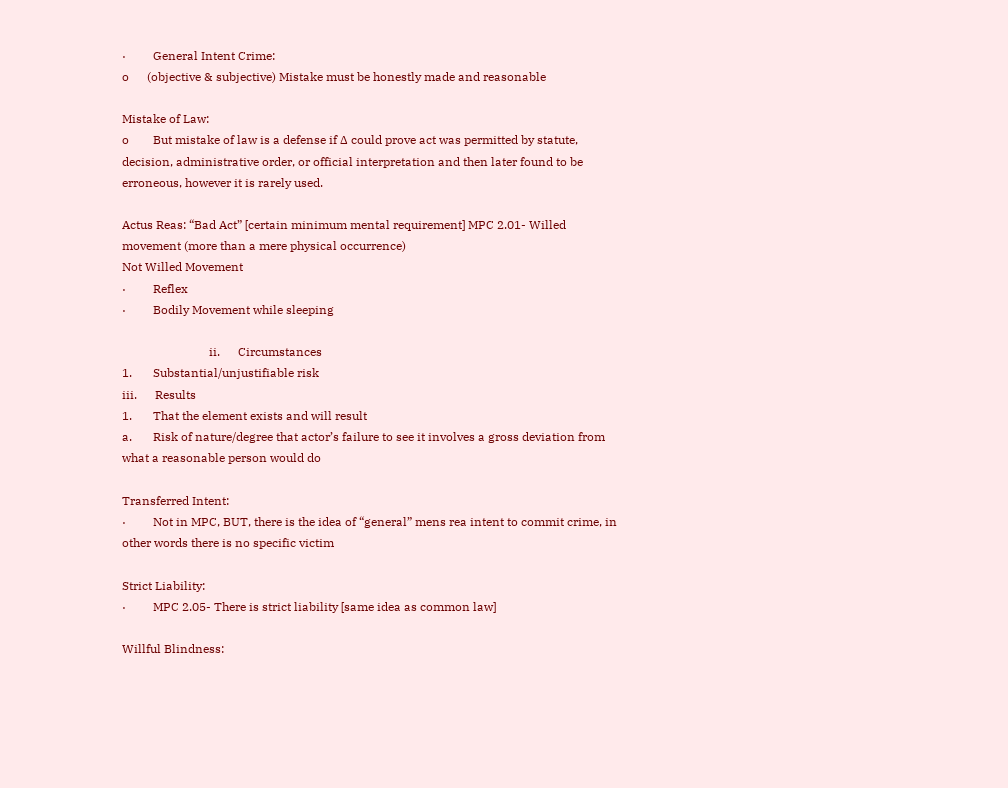·         General Intent Crime:
o      (objective & subjective) Mistake must be honestly made and reasonable

Mistake of Law:
o        But mistake of law is a defense if ∆ could prove act was permitted by statute, decision, administrative order, or official interpretation and then later found to be erroneous, however it is rarely used.

Actus Reas: “Bad Act” [certain minimum mental requirement] MPC 2.01- Willed movement (more than a mere physical occurrence)
Not Willed Movement
·         Reflex
·         Bodily Movement while sleeping

                             ii.      Circumstances
1.       Substantial/unjustifiable risk
iii.      Results
1.       That the element exists and will result
a.       Risk of nature/degree that actor’s failure to see it involves a gross deviation from what a reasonable person would do

Transferred Intent:
·         Not in MPC, BUT, there is the idea of “general” mens rea intent to commit crime, in other words there is no specific victim

Strict Liability:
·         MPC 2.05- There is strict liability [same idea as common law]

Willful Blindness: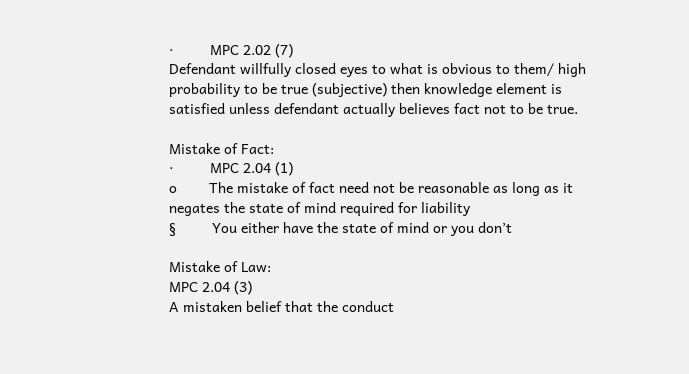·         MPC 2.02 (7)
Defendant willfully closed eyes to what is obvious to them/ high probability to be true (subjective) then knowledge element is satisfied unless defendant actually believes fact not to be true.

Mistake of Fact:
·         MPC 2.04 (1)
o        The mistake of fact need not be reasonable as long as it negates the state of mind required for liability
§         You either have the state of mind or you don’t

Mistake of Law:
MPC 2.04 (3)
A mistaken belief that the conduct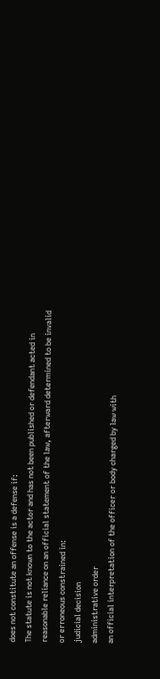does not constitute an offense is a defense if:
The statute is not known to the actor and has not been published or defendant acted in reasonable reliance on an official statement of the law, afterward determined to be invalid or erroneous constrained in:
judicial decision
administrative order
an official interpretation of the officer or body charged by law with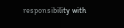responsibility with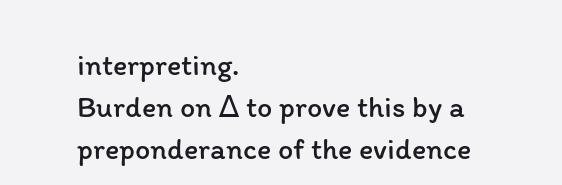interpreting.
Burden on ∆ to prove this by a preponderance of the evidence